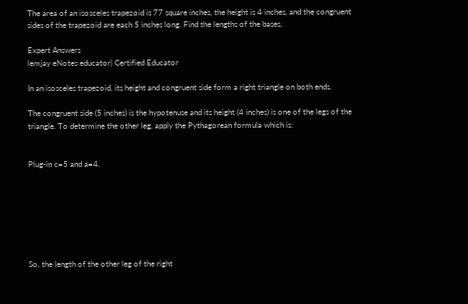The area of an isosceles trapezoid is 77 square inches, the height is 4 inches, and the congruent sides of the trapezoid are each 5 inches long. Find the lengths of the bases.

Expert Answers
lemjay eNotes educator| Certified Educator

In an isosceles trapezoid, its height and congruent side form a right triangle on both ends.

The congruent side (5 inches) is the hypotenuse and its height (4 inches) is one of the legs of the triangle. To determine the other leg, apply the Pythagorean formula which is:


Plug-in c=5 and a=4.







So, the length of the other leg of the right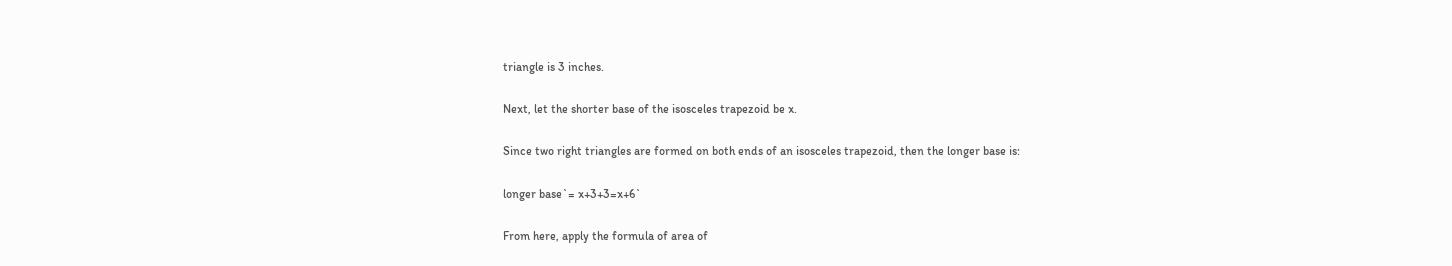triangle is 3 inches.

Next, let the shorter base of the isosceles trapezoid be x.

Since two right triangles are formed on both ends of an isosceles trapezoid, then the longer base is:

longer base`= x+3+3=x+6`

From here, apply the formula of area of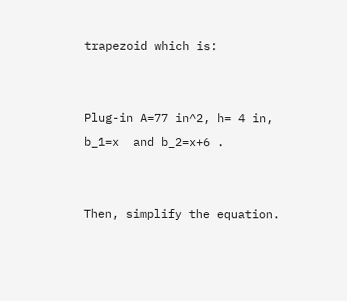trapezoid which is:


Plug-in A=77 in^2, h= 4 in,  b_1=x  and b_2=x+6 .


Then, simplify the equation.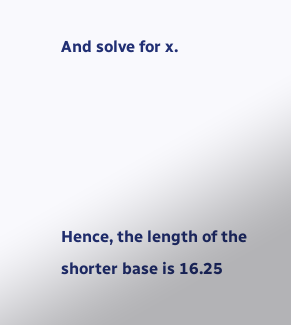And solve for x.





Hence, the length of the shorter base is 16.25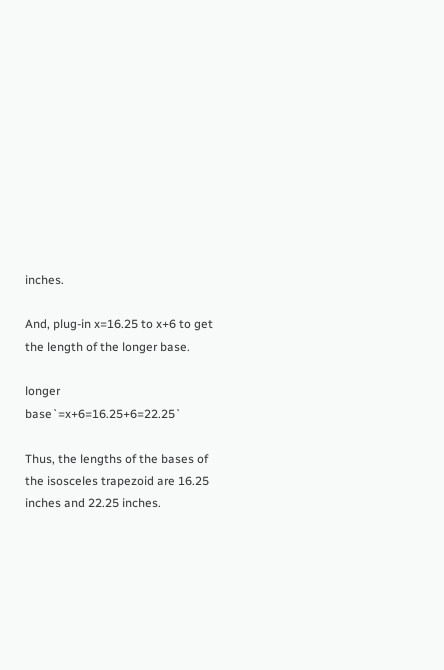inches.

And, plug-in x=16.25 to x+6 to get the length of the longer base.

longer base`=x+6=16.25+6=22.25`

Thus, the lengths of the bases of the isosceles trapezoid are 16.25 inches and 22.25 inches.